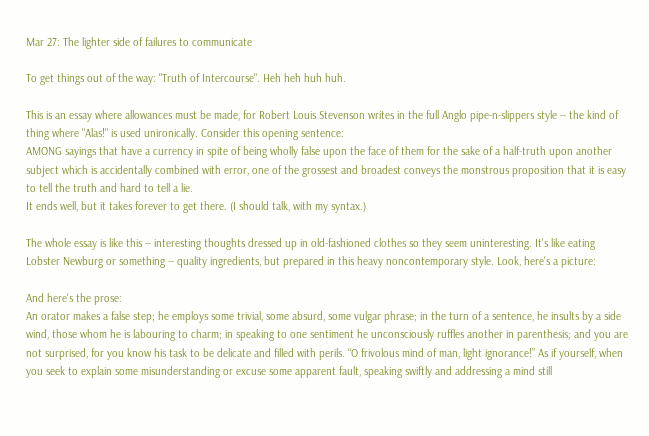Mar 27: The lighter side of failures to communicate

To get things out of the way: "Truth of Intercourse". Heh heh huh huh.

This is an essay where allowances must be made, for Robert Louis Stevenson writes in the full Anglo pipe-n-slippers style -- the kind of thing where "Alas!" is used unironically. Consider this opening sentence:
AMONG sayings that have a currency in spite of being wholly false upon the face of them for the sake of a half-truth upon another subject which is accidentally combined with error, one of the grossest and broadest conveys the monstrous proposition that it is easy to tell the truth and hard to tell a lie.
It ends well, but it takes forever to get there. (I should talk, with my syntax.)

The whole essay is like this -- interesting thoughts dressed up in old-fashioned clothes so they seem uninteresting. It's like eating Lobster Newburg or something -- quality ingredients, but prepared in this heavy noncontemporary style. Look, here's a picture:

And here's the prose:
An orator makes a false step; he employs some trivial, some absurd, some vulgar phrase; in the turn of a sentence, he insults by a side wind, those whom he is labouring to charm; in speaking to one sentiment he unconsciously ruffles another in parenthesis; and you are not surprised, for you know his task to be delicate and filled with perils. “O frivolous mind of man, light ignorance!” As if yourself, when you seek to explain some misunderstanding or excuse some apparent fault, speaking swiftly and addressing a mind still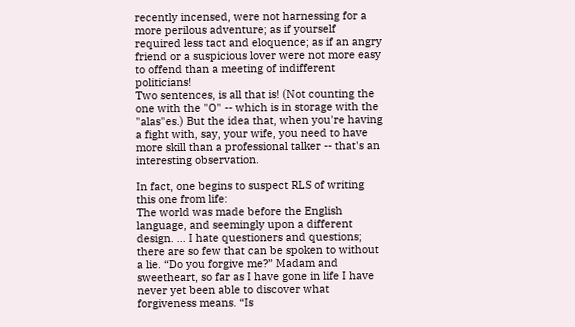recently incensed, were not harnessing for a more perilous adventure; as if yourself required less tact and eloquence; as if an angry friend or a suspicious lover were not more easy to offend than a meeting of indifferent politicians!
Two sentences, is all that is! (Not counting the one with the "O" -- which is in storage with the "alas"es.) But the idea that, when you're having a fight with, say, your wife, you need to have more skill than a professional talker -- that's an interesting observation.

In fact, one begins to suspect RLS of writing this one from life:
The world was made before the English language, and seemingly upon a different design. ... I hate questioners and questions; there are so few that can be spoken to without a lie. “Do you forgive me?” Madam and sweetheart, so far as I have gone in life I have never yet been able to discover what forgiveness means. “Is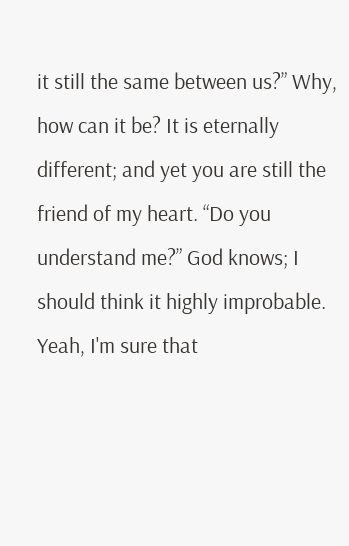it still the same between us?” Why, how can it be? It is eternally different; and yet you are still the friend of my heart. “Do you understand me?” God knows; I should think it highly improbable.
Yeah, I'm sure that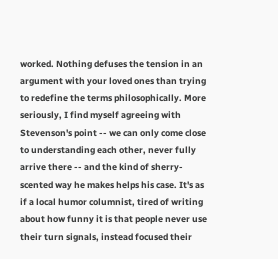worked. Nothing defuses the tension in an argument with your loved ones than trying to redefine the terms philosophically. More seriously, I find myself agreeing with Stevenson's point -- we can only come close to understanding each other, never fully arrive there -- and the kind of sherry-scented way he makes helps his case. It's as if a local humor columnist, tired of writing about how funny it is that people never use their turn signals, instead focused their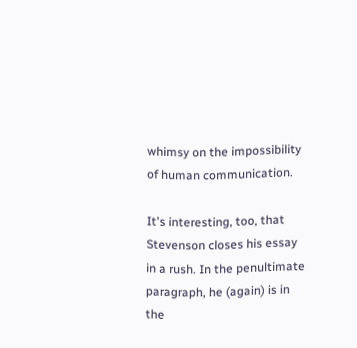whimsy on the impossibility of human communication.

It's interesting, too, that Stevenson closes his essay in a rush. In the penultimate paragraph, he (again) is in the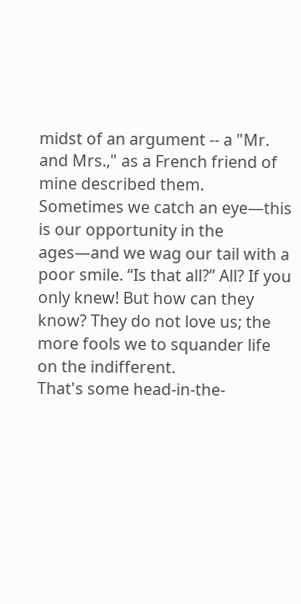midst of an argument -- a "Mr. and Mrs.," as a French friend of mine described them.
Sometimes we catch an eye—this is our opportunity in the ages—and we wag our tail with a poor smile. “Is that all?” All? If you only knew! But how can they know? They do not love us; the more fools we to squander life on the indifferent.
That's some head-in-the-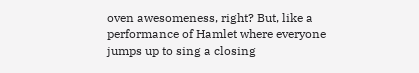oven awesomeness, right? But, like a performance of Hamlet where everyone jumps up to sing a closing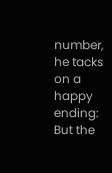number, he tacks on a happy ending:
But the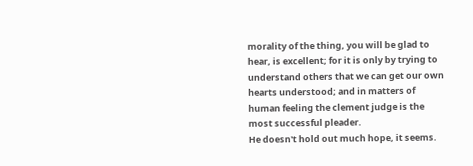morality of the thing, you will be glad to hear, is excellent; for it is only by trying to understand others that we can get our own hearts understood; and in matters of human feeling the clement judge is the most successful pleader.
He doesn't hold out much hope, it seems.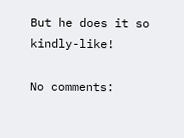But he does it so kindly-like!

No comments: